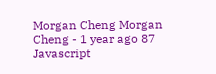Morgan Cheng Morgan Cheng - 1 year ago 87
Javascript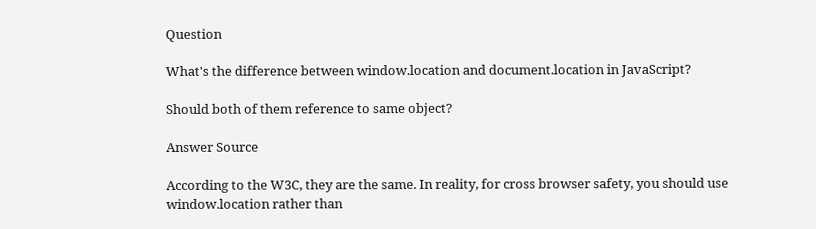Question

What's the difference between window.location and document.location in JavaScript?

Should both of them reference to same object?

Answer Source

According to the W3C, they are the same. In reality, for cross browser safety, you should use window.location rather than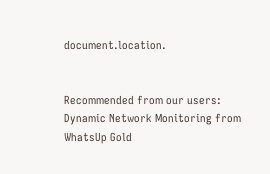document.location.


Recommended from our users: Dynamic Network Monitoring from WhatsUp Gold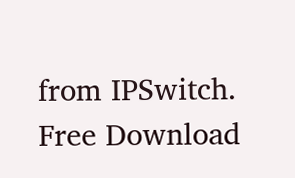from IPSwitch. Free Download